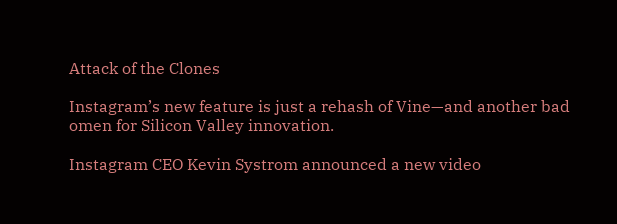Attack of the Clones

Instagram’s new feature is just a rehash of Vine—and another bad omen for Silicon Valley innovation.

Instagram CEO Kevin Systrom announced a new video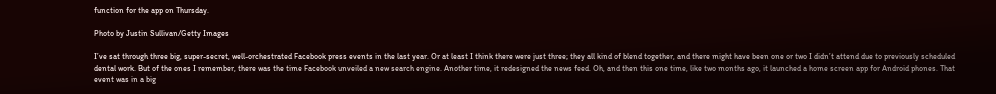function for the app on Thursday.

Photo by Justin Sullivan/Getty Images

I’ve sat through three big, super-secret, well-orchestrated Facebook press events in the last year. Or at least I think there were just three; they all kind of blend together, and there might have been one or two I didn’t attend due to previously scheduled dental work. But of the ones I remember, there was the time Facebook unveiled a new search engine. Another time, it redesigned the news feed. Oh, and then this one time, like two months ago, it launched a home screen app for Android phones. That event was in a big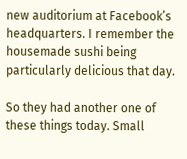new auditorium at Facebook’s headquarters. I remember the housemade sushi being particularly delicious that day.

So they had another one of these things today. Small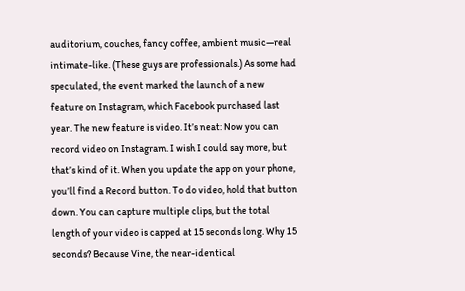auditorium, couches, fancy coffee, ambient music—real intimate-like. (These guys are professionals.) As some had speculated, the event marked the launch of a new feature on Instagram, which Facebook purchased last year. The new feature is video. It’s neat: Now you can record video on Instagram. I wish I could say more, but that’s kind of it. When you update the app on your phone, you’ll find a Record button. To do video, hold that button down. You can capture multiple clips, but the total length of your video is capped at 15 seconds long. Why 15 seconds? Because Vine, the near-identical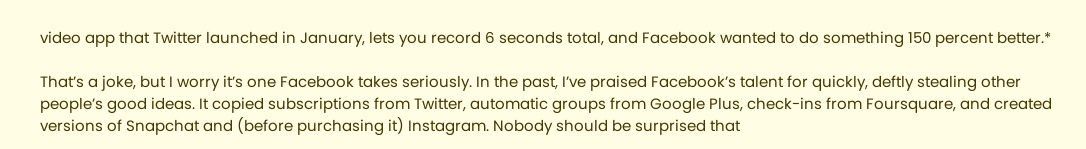video app that Twitter launched in January, lets you record 6 seconds total, and Facebook wanted to do something 150 percent better.*

That’s a joke, but I worry it’s one Facebook takes seriously. In the past, I’ve praised Facebook’s talent for quickly, deftly stealing other people’s good ideas. It copied subscriptions from Twitter, automatic groups from Google Plus, check-ins from Foursquare, and created versions of Snapchat and (before purchasing it) Instagram. Nobody should be surprised that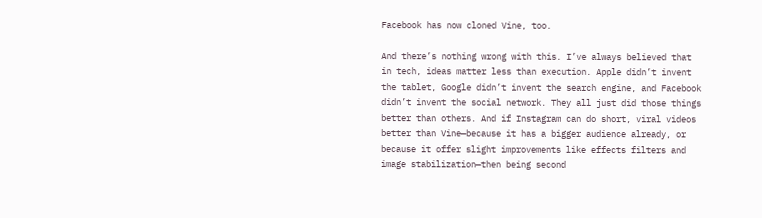Facebook has now cloned Vine, too.

And there’s nothing wrong with this. I’ve always believed that in tech, ideas matter less than execution. Apple didn’t invent the tablet, Google didn’t invent the search engine, and Facebook didn’t invent the social network. They all just did those things better than others. And if Instagram can do short, viral videos better than Vine—because it has a bigger audience already, or because it offer slight improvements like effects filters and image stabilization—then being second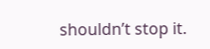shouldn’t stop it.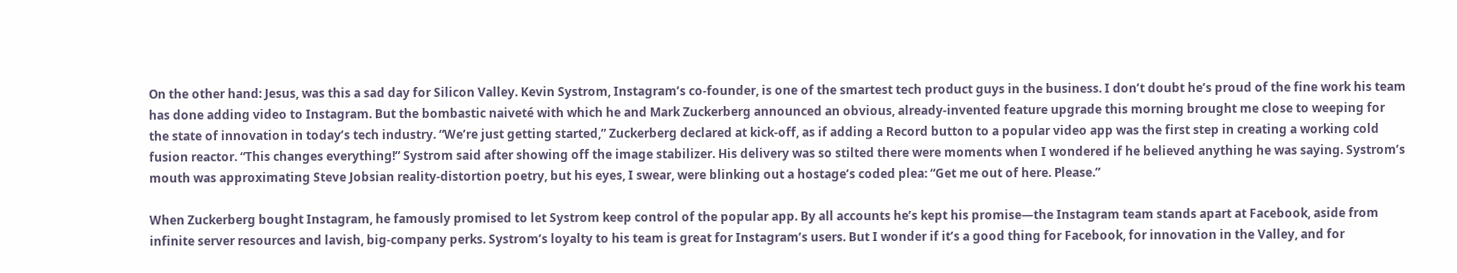On the other hand: Jesus, was this a sad day for Silicon Valley. Kevin Systrom, Instagram’s co-founder, is one of the smartest tech product guys in the business. I don’t doubt he’s proud of the fine work his team has done adding video to Instagram. But the bombastic naiveté with which he and Mark Zuckerberg announced an obvious, already-invented feature upgrade this morning brought me close to weeping for the state of innovation in today’s tech industry. “We’re just getting started,” Zuckerberg declared at kick-off, as if adding a Record button to a popular video app was the first step in creating a working cold fusion reactor. “This changes everything!” Systrom said after showing off the image stabilizer. His delivery was so stilted there were moments when I wondered if he believed anything he was saying. Systrom’s mouth was approximating Steve Jobsian reality-distortion poetry, but his eyes, I swear, were blinking out a hostage’s coded plea: “Get me out of here. Please.”

When Zuckerberg bought Instagram, he famously promised to let Systrom keep control of the popular app. By all accounts he’s kept his promise—the Instagram team stands apart at Facebook, aside from infinite server resources and lavish, big-company perks. Systrom’s loyalty to his team is great for Instagram’s users. But I wonder if it’s a good thing for Facebook, for innovation in the Valley, and for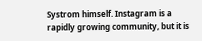Systrom himself. Instagram is a rapidly growing community, but it is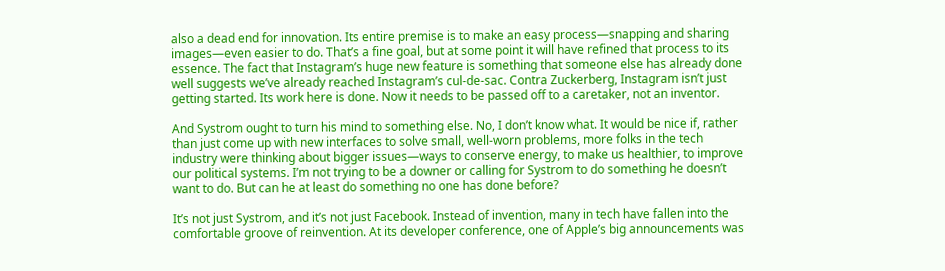also a dead end for innovation. Its entire premise is to make an easy process—snapping and sharing images—even easier to do. That’s a fine goal, but at some point it will have refined that process to its essence. The fact that Instagram’s huge new feature is something that someone else has already done well suggests we’ve already reached Instagram’s cul-de-sac. Contra Zuckerberg, Instagram isn’t just getting started. Its work here is done. Now it needs to be passed off to a caretaker, not an inventor.

And Systrom ought to turn his mind to something else. No, I don’t know what. It would be nice if, rather than just come up with new interfaces to solve small, well-worn problems, more folks in the tech industry were thinking about bigger issues—ways to conserve energy, to make us healthier, to improve our political systems. I’m not trying to be a downer or calling for Systrom to do something he doesn’t want to do. But can he at least do something no one has done before?

It’s not just Systrom, and it’s not just Facebook. Instead of invention, many in tech have fallen into the comfortable groove of reinvention. At its developer conference, one of Apple’s big announcements was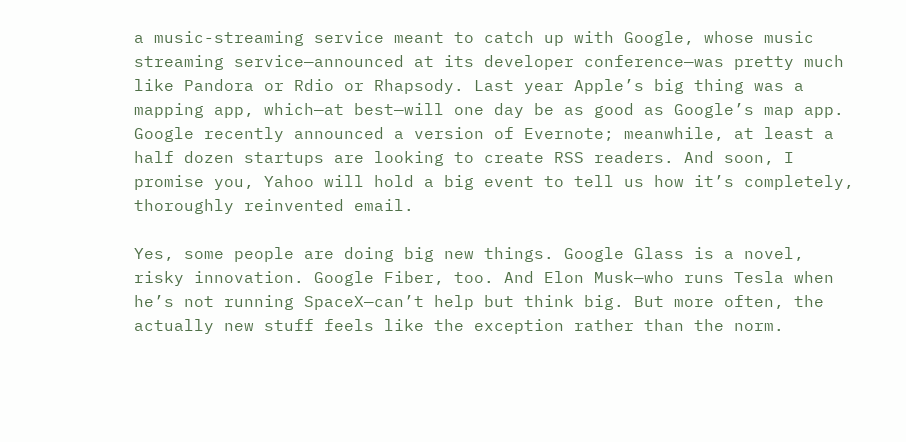a music-streaming service meant to catch up with Google, whose music streaming service—announced at its developer conference—was pretty much like Pandora or Rdio or Rhapsody. Last year Apple’s big thing was a mapping app, which—at best—will one day be as good as Google’s map app. Google recently announced a version of Evernote; meanwhile, at least a half dozen startups are looking to create RSS readers. And soon, I promise you, Yahoo will hold a big event to tell us how it’s completely, thoroughly reinvented email.

Yes, some people are doing big new things. Google Glass is a novel, risky innovation. Google Fiber, too. And Elon Musk—who runs Tesla when he’s not running SpaceX—can’t help but think big. But more often, the actually new stuff feels like the exception rather than the norm.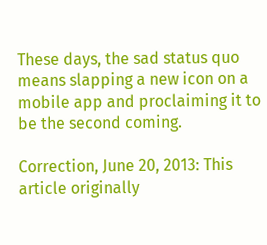These days, the sad status quo means slapping a new icon on a mobile app and proclaiming it to be the second coming.

Correction, June 20, 2013: This article originally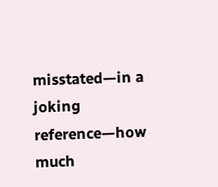misstated—in a joking reference—how much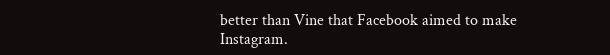better than Vine that Facebook aimed to make Instagram.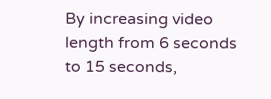By increasing video length from 6 seconds to 15 seconds,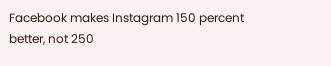Facebook makes Instagram 150 percent better, not 250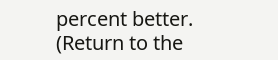percent better. (Return to the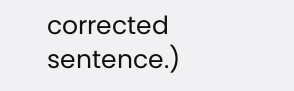corrected sentence.)